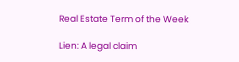Real Estate Term of the Week

Lien: A legal claim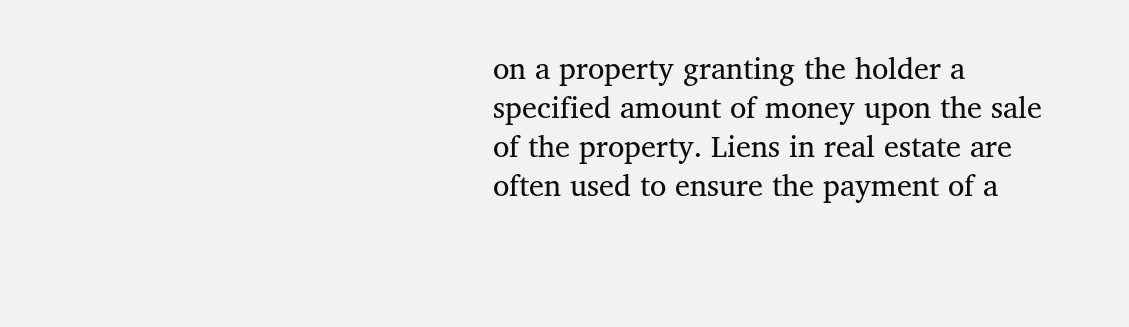on a property granting the holder a specified amount of money upon the sale of the property. Liens in real estate are often used to ensure the payment of a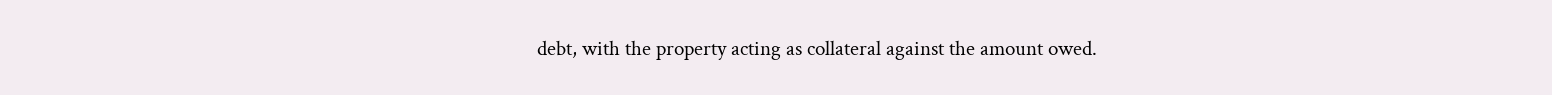debt, with the property acting as collateral against the amount owed.